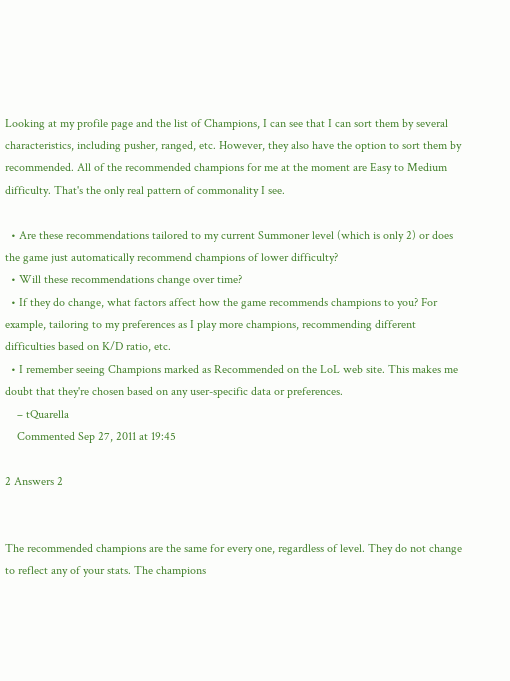Looking at my profile page and the list of Champions, I can see that I can sort them by several characteristics, including pusher, ranged, etc. However, they also have the option to sort them by recommended. All of the recommended champions for me at the moment are Easy to Medium difficulty. That's the only real pattern of commonality I see.

  • Are these recommendations tailored to my current Summoner level (which is only 2) or does the game just automatically recommend champions of lower difficulty?
  • Will these recommendations change over time?
  • If they do change, what factors affect how the game recommends champions to you? For example, tailoring to my preferences as I play more champions, recommending different difficulties based on K/D ratio, etc.
  • I remember seeing Champions marked as Recommended on the LoL web site. This makes me doubt that they're chosen based on any user-specific data or preferences.
    – tQuarella
    Commented Sep 27, 2011 at 19:45

2 Answers 2


The recommended champions are the same for every one, regardless of level. They do not change to reflect any of your stats. The champions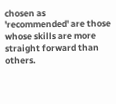chosen as 'recommended' are those whose skills are more straight forward than others.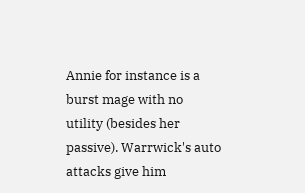Annie for instance is a burst mage with no utility (besides her passive). Warrwick's auto attacks give him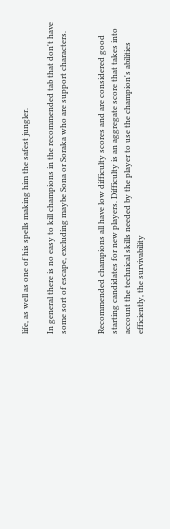life, as well as one of his spells making him the safest jungler.

In general there is no easy to kill champions in the recommended tab that don't have some sort of escape, excluding maybe Sona or Soraka who are support characters.


Recommended champions all have low difficulty scores and are considered good starting candidates for new players. Difficulty is an aggregate score that takes into account the technical skills needed by the player to use the champion's abilities efficiently, the survivability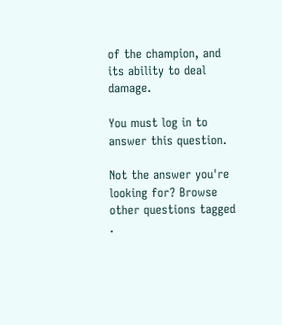of the champion, and its ability to deal damage.

You must log in to answer this question.

Not the answer you're looking for? Browse other questions tagged .